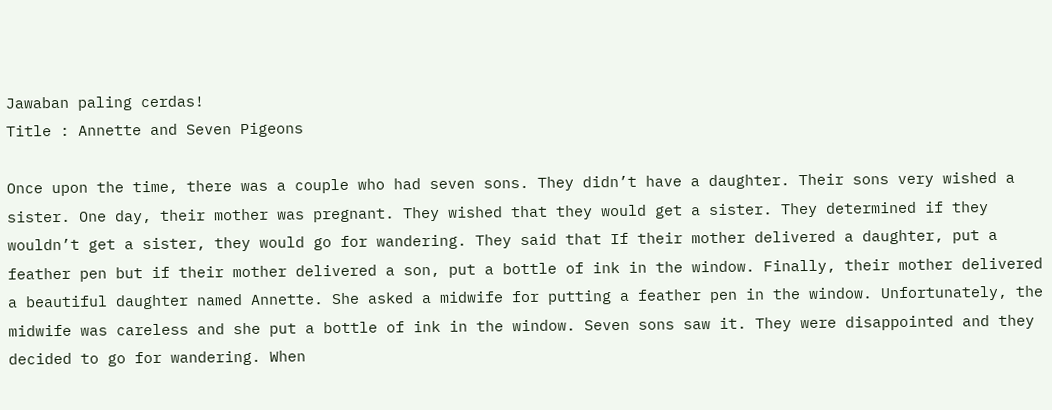Jawaban paling cerdas!
Title : Annette and Seven Pigeons

Once upon the time, there was a couple who had seven sons. They didn’t have a daughter. Their sons very wished a sister. One day, their mother was pregnant. They wished that they would get a sister. They determined if they wouldn’t get a sister, they would go for wandering. They said that If their mother delivered a daughter, put a feather pen but if their mother delivered a son, put a bottle of ink in the window. Finally, their mother delivered a beautiful daughter named Annette. She asked a midwife for putting a feather pen in the window. Unfortunately, the midwife was careless and she put a bottle of ink in the window. Seven sons saw it. They were disappointed and they decided to go for wandering. When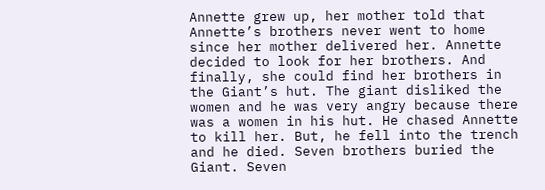Annette grew up, her mother told that Annette’s brothers never went to home since her mother delivered her. Annette decided to look for her brothers. And finally, she could find her brothers in the Giant’s hut. The giant disliked the women and he was very angry because there was a women in his hut. He chased Annette to kill her. But, he fell into the trench and he died. Seven brothers buried the Giant. Seven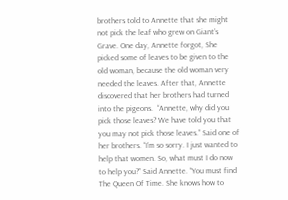brothers told to Annette that she might not pick the leaf who grew on Giant’s Grave. One day, Annette forgot, She picked some of leaves to be given to the old woman, because the old woman very needed the leaves. After that, Annette discovered that her brothers had turned into the pigeons.  “Annette, why did you pick those leaves? We have told you that you may not pick those leaves.” Said one of her brothers. “I’m so sorry. I just wanted to help that women. So, what must I do now to help you?” Said Annette. “You must find The Queen Of Time. She knows how to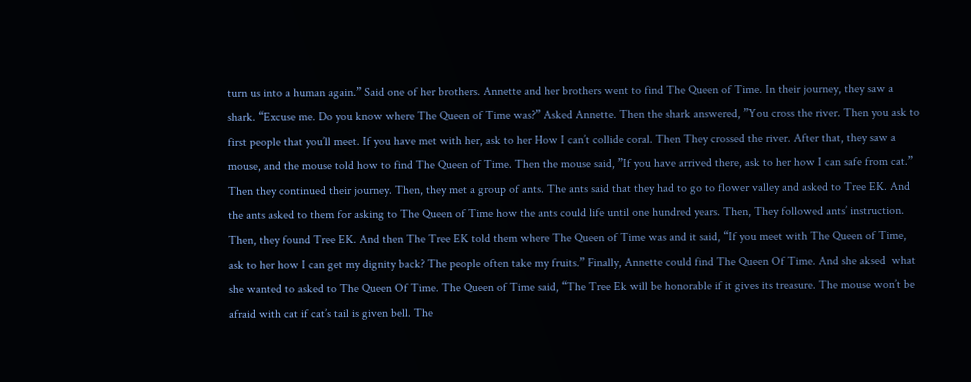turn us into a human again.” Said one of her brothers. Annette and her brothers went to find The Queen of Time. In their journey, they saw a shark. “Excuse me. Do you know where The Queen of Time was?” Asked Annette. Then the shark answered, ”You cross the river. Then you ask to first people that you’ll meet. If you have met with her, ask to her How I can’t collide coral. Then They crossed the river. After that, they saw a mouse, and the mouse told how to find The Queen of Time. Then the mouse said, ”If you have arrived there, ask to her how I can safe from cat.” Then they continued their journey. Then, they met a group of ants. The ants said that they had to go to flower valley and asked to Tree EK. And the ants asked to them for asking to The Queen of Time how the ants could life until one hundred years. Then, They followed ants’ instruction. Then, they found Tree EK. And then The Tree EK told them where The Queen of Time was and it said, “If you meet with The Queen of Time, ask to her how I can get my dignity back? The people often take my fruits.” Finally, Annette could find The Queen Of Time. And she aksed  what she wanted to asked to The Queen Of Time. The Queen of Time said, “The Tree Ek will be honorable if it gives its treasure. The mouse won’t be afraid with cat if cat’s tail is given bell. The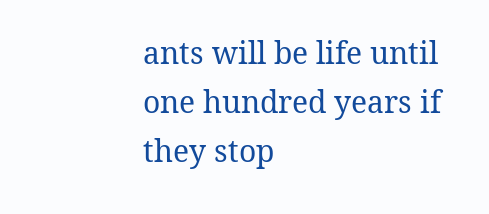ants will be life until one hundred years if they stop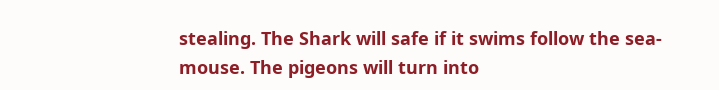stealing. The Shark will safe if it swims follow the sea-mouse. The pigeons will turn into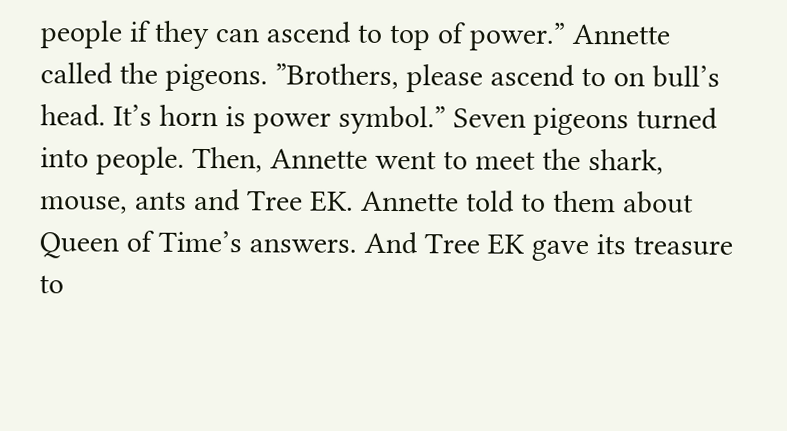people if they can ascend to top of power.” Annette called the pigeons. ”Brothers, please ascend to on bull’s head. It’s horn is power symbol.” Seven pigeons turned into people. Then, Annette went to meet the shark, mouse, ants and Tree EK. Annette told to them about Queen of Time’s answers. And Tree EK gave its treasure to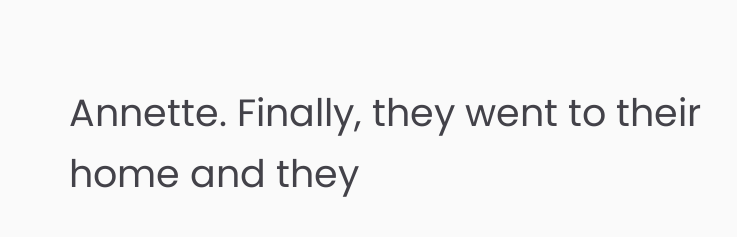Annette. Finally, they went to their home and they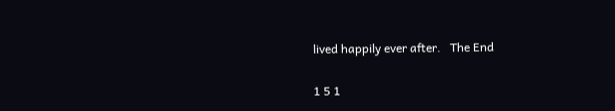lived happily ever after.   The End

1 5 1